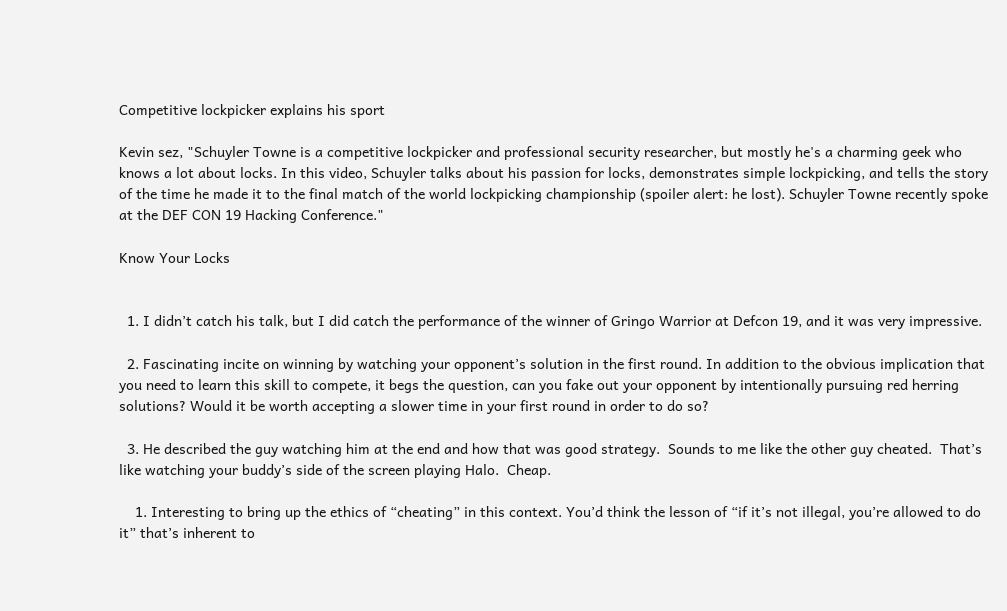Competitive lockpicker explains his sport

Kevin sez, "Schuyler Towne is a competitive lockpicker and professional security researcher, but mostly he's a charming geek who knows a lot about locks. In this video, Schuyler talks about his passion for locks, demonstrates simple lockpicking, and tells the story of the time he made it to the final match of the world lockpicking championship (spoiler alert: he lost). Schuyler Towne recently spoke at the DEF CON 19 Hacking Conference."

Know Your Locks


  1. I didn’t catch his talk, but I did catch the performance of the winner of Gringo Warrior at Defcon 19, and it was very impressive.

  2. Fascinating incite on winning by watching your opponent’s solution in the first round. In addition to the obvious implication that you need to learn this skill to compete, it begs the question, can you fake out your opponent by intentionally pursuing red herring solutions? Would it be worth accepting a slower time in your first round in order to do so?

  3. He described the guy watching him at the end and how that was good strategy.  Sounds to me like the other guy cheated.  That’s like watching your buddy’s side of the screen playing Halo.  Cheap.

    1. Interesting to bring up the ethics of “cheating” in this context. You’d think the lesson of “if it’s not illegal, you’re allowed to do it” that’s inherent to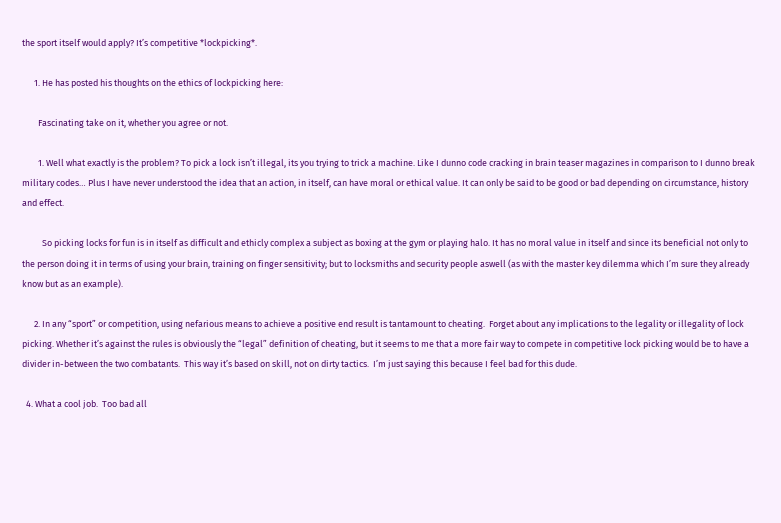the sport itself would apply? It’s competitive *lockpicking*.

      1. He has posted his thoughts on the ethics of lockpicking here:

        Fascinating take on it, whether you agree or not.

        1. Well what exactly is the problem? To pick a lock isn’t illegal, its you trying to trick a machine. Like I dunno code cracking in brain teaser magazines in comparison to I dunno break military codes… Plus I have never understood the idea that an action, in itself, can have moral or ethical value. It can only be said to be good or bad depending on circumstance, history and effect.

          So picking locks for fun is in itself as difficult and ethicly complex a subject as boxing at the gym or playing halo. It has no moral value in itself and since its beneficial not only to the person doing it in terms of using your brain, training on finger sensitivity; but to locksmiths and security people aswell (as with the master key dilemma which I’m sure they already know but as an example).

      2. In any “sport” or competition, using nefarious means to achieve a positive end result is tantamount to cheating.  Forget about any implications to the legality or illegality of lock picking. Whether it’s against the rules is obviously the “legal” definition of cheating, but it seems to me that a more fair way to compete in competitive lock picking would be to have a divider in-between the two combatants.  This way it’s based on skill, not on dirty tactics.  I’m just saying this because I feel bad for this dude.

  4. What a cool job.  Too bad all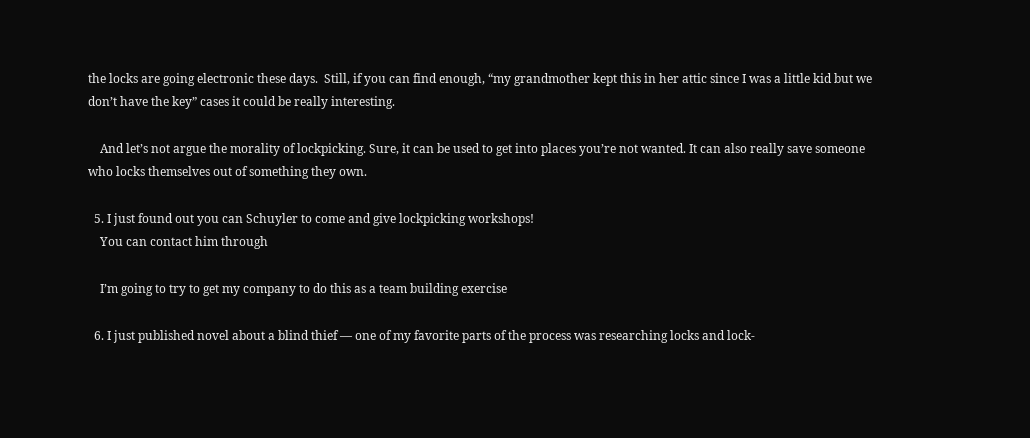the locks are going electronic these days.  Still, if you can find enough, “my grandmother kept this in her attic since I was a little kid but we don’t have the key” cases it could be really interesting.

    And let’s not argue the morality of lockpicking. Sure, it can be used to get into places you’re not wanted. It can also really save someone who locks themselves out of something they own.

  5. I just found out you can Schuyler to come and give lockpicking workshops!
    You can contact him through

    I’m going to try to get my company to do this as a team building exercise

  6. I just published novel about a blind thief — one of my favorite parts of the process was researching locks and lock-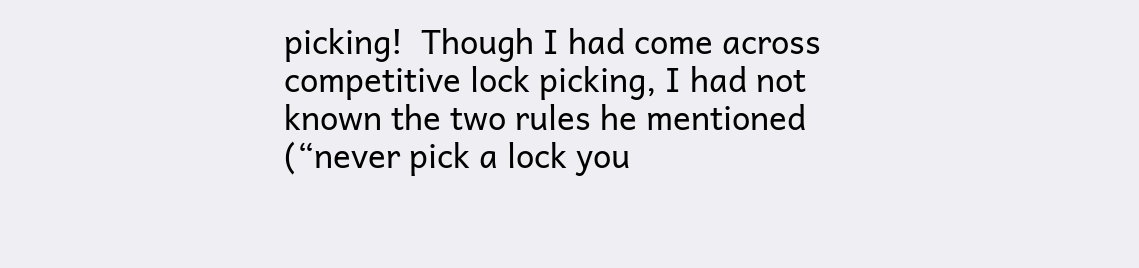picking!  Though I had come across competitive lock picking, I had not known the two rules he mentioned (“never pick a lock you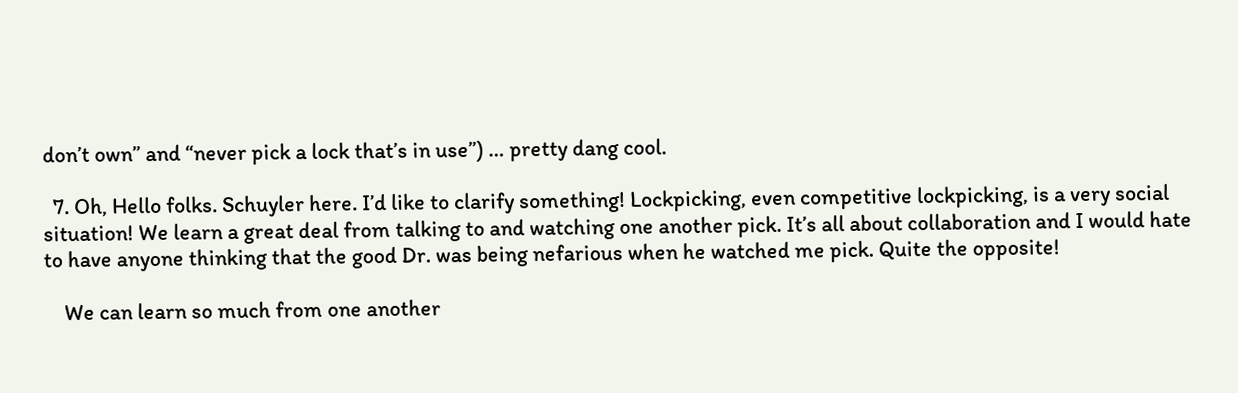don’t own” and “never pick a lock that’s in use”) … pretty dang cool.

  7. Oh, Hello folks. Schuyler here. I’d like to clarify something! Lockpicking, even competitive lockpicking, is a very social situation! We learn a great deal from talking to and watching one another pick. It’s all about collaboration and I would hate to have anyone thinking that the good Dr. was being nefarious when he watched me pick. Quite the opposite!

    We can learn so much from one another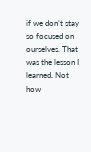if we don’t stay so focused on ourselves. That was the lesson I learned. Not how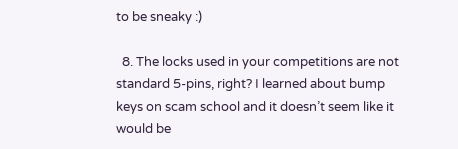to be sneaky :)

  8. The locks used in your competitions are not standard 5-pins, right? I learned about bump keys on scam school and it doesn’t seem like it would be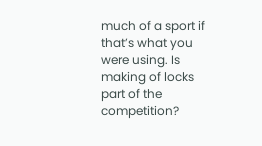much of a sport if that’s what you were using. Is making of locks part of the competition?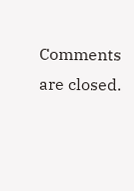Comments are closed.